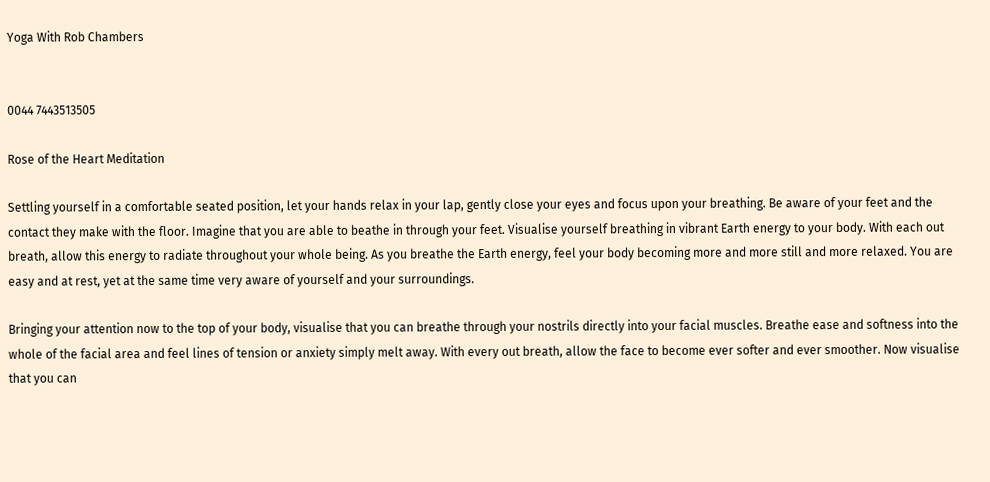Yoga With Rob Chambers


0044 7443513505

Rose of the Heart Meditation

Settling yourself in a comfortable seated position, let your hands relax in your lap, gently close your eyes and focus upon your breathing. Be aware of your feet and the contact they make with the floor. Imagine that you are able to beathe in through your feet. Visualise yourself breathing in vibrant Earth energy to your body. With each out breath, allow this energy to radiate throughout your whole being. As you breathe the Earth energy, feel your body becoming more and more still and more relaxed. You are easy and at rest, yet at the same time very aware of yourself and your surroundings.

Bringing your attention now to the top of your body, visualise that you can breathe through your nostrils directly into your facial muscles. Breathe ease and softness into the whole of the facial area and feel lines of tension or anxiety simply melt away. With every out breath, allow the face to become ever softer and ever smoother. Now visualise that you can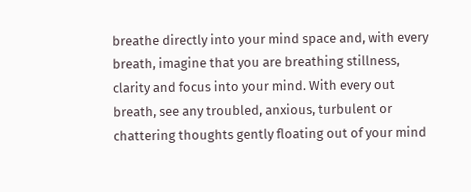breathe directly into your mind space and, with every breath, imagine that you are breathing stillness, clarity and focus into your mind. With every out breath, see any troubled, anxious, turbulent or chattering thoughts gently floating out of your mind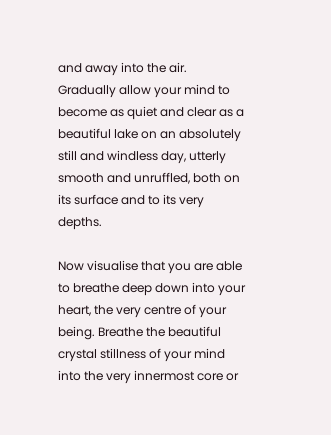and away into the air. Gradually allow your mind to become as quiet and clear as a beautiful lake on an absolutely still and windless day, utterly smooth and unruffled, both on its surface and to its very depths.

Now visualise that you are able to breathe deep down into your heart, the very centre of your being. Breathe the beautiful crystal stillness of your mind into the very innermost core or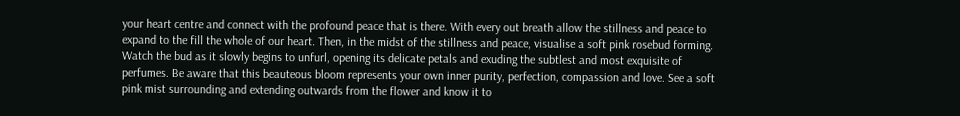your heart centre and connect with the profound peace that is there. With every out breath allow the stillness and peace to expand to the fill the whole of our heart. Then, in the midst of the stillness and peace, visualise a soft pink rosebud forming. Watch the bud as it slowly begins to unfurl, opening its delicate petals and exuding the subtlest and most exquisite of perfumes. Be aware that this beauteous bloom represents your own inner purity, perfection, compassion and love. See a soft pink mist surrounding and extending outwards from the flower and know it to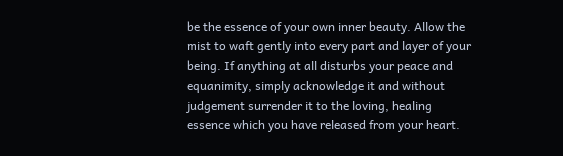be the essence of your own inner beauty. Allow the mist to waft gently into every part and layer of your being. If anything at all disturbs your peace and equanimity, simply acknowledge it and without judgement surrender it to the loving, healing essence which you have released from your heart.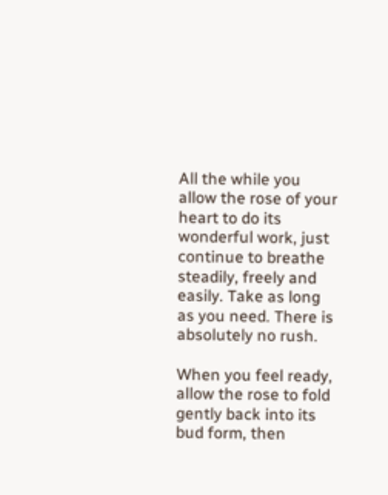All the while you allow the rose of your heart to do its wonderful work, just continue to breathe steadily, freely and easily. Take as long as you need. There is absolutely no rush.

When you feel ready, allow the rose to fold gently back into its bud form, then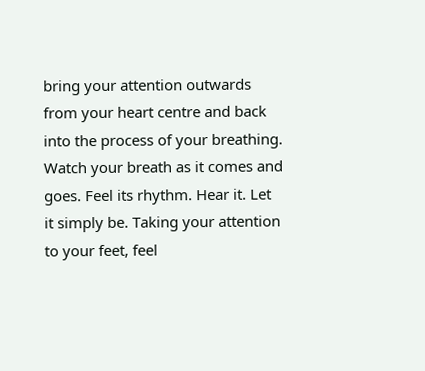bring your attention outwards from your heart centre and back into the process of your breathing. Watch your breath as it comes and goes. Feel its rhythm. Hear it. Let it simply be. Taking your attention to your feet, feel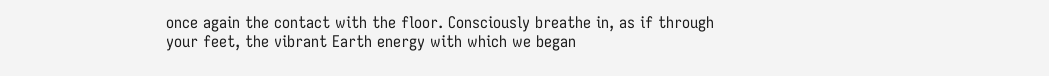once again the contact with the floor. Consciously breathe in, as if through your feet, the vibrant Earth energy with which we began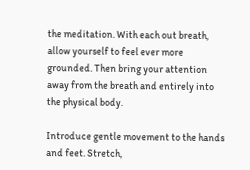the meditation. With each out breath, allow yourself to feel ever more grounded. Then bring your attention away from the breath and entirely into the physical body.

Introduce gentle movement to the hands and feet. Stretch,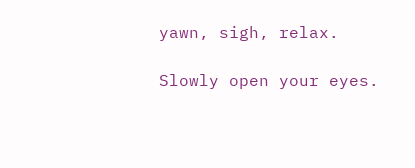yawn, sigh, relax.

Slowly open your eyes.